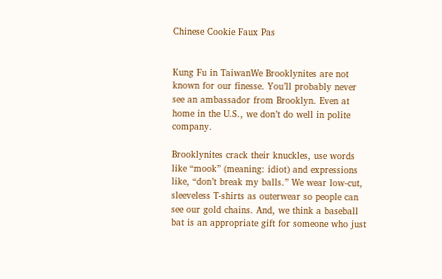Chinese Cookie Faux Pas


Kung Fu in TaiwanWe Brooklynites are not known for our finesse. You’ll probably never see an ambassador from Brooklyn. Even at home in the U.S., we don’t do well in polite company.

Brooklynites crack their knuckles, use words like “mook” (meaning: idiot) and expressions like, “don’t break my balls.” We wear low-cut, sleeveless T-shirts as outerwear so people can see our gold chains. And, we think a baseball bat is an appropriate gift for someone who just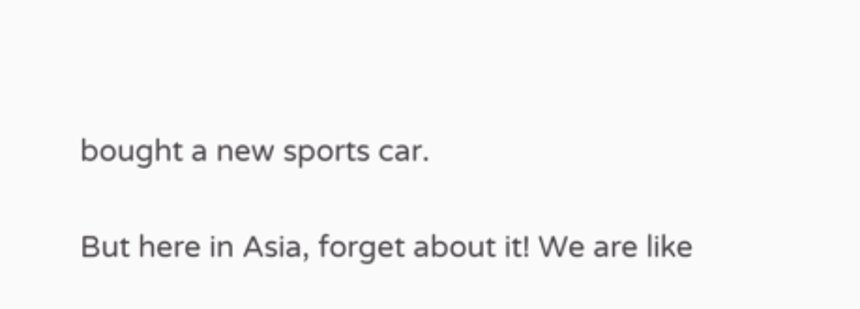bought a new sports car.

But here in Asia, forget about it! We are like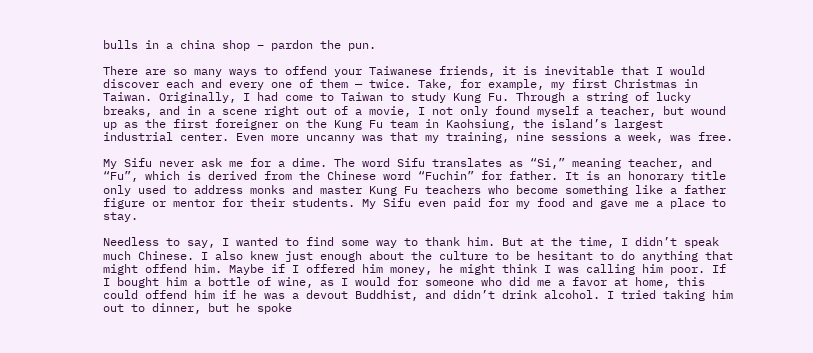bulls in a china shop – pardon the pun.

There are so many ways to offend your Taiwanese friends, it is inevitable that I would discover each and every one of them — twice. Take, for example, my first Christmas in Taiwan. Originally, I had come to Taiwan to study Kung Fu. Through a string of lucky breaks, and in a scene right out of a movie, I not only found myself a teacher, but wound up as the first foreigner on the Kung Fu team in Kaohsiung, the island’s largest industrial center. Even more uncanny was that my training, nine sessions a week, was free.

My Sifu never ask me for a dime. The word Sifu translates as “Si,” meaning teacher, and “Fu”, which is derived from the Chinese word “Fuchin” for father. It is an honorary title only used to address monks and master Kung Fu teachers who become something like a father figure or mentor for their students. My Sifu even paid for my food and gave me a place to stay.

Needless to say, I wanted to find some way to thank him. But at the time, I didn’t speak much Chinese. I also knew just enough about the culture to be hesitant to do anything that might offend him. Maybe if I offered him money, he might think I was calling him poor. If I bought him a bottle of wine, as I would for someone who did me a favor at home, this could offend him if he was a devout Buddhist, and didn’t drink alcohol. I tried taking him out to dinner, but he spoke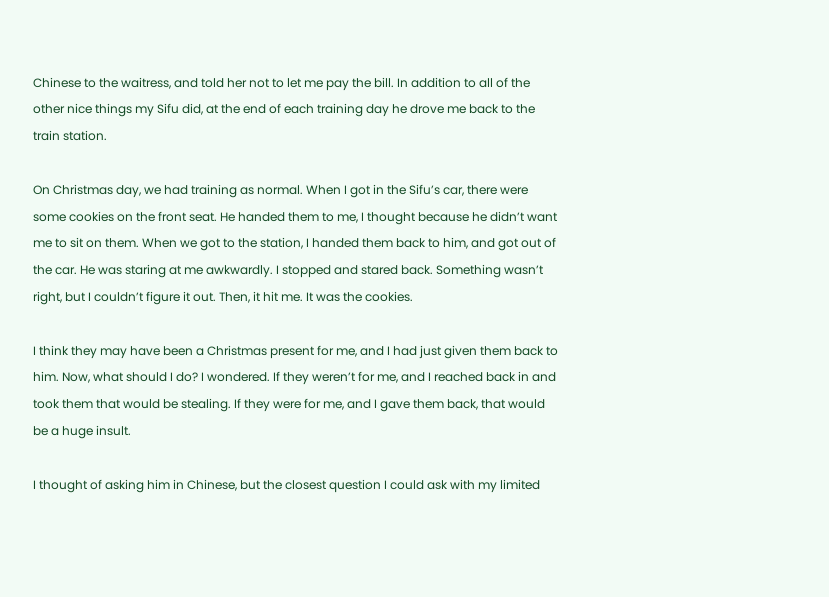Chinese to the waitress, and told her not to let me pay the bill. In addition to all of the other nice things my Sifu did, at the end of each training day he drove me back to the train station.

On Christmas day, we had training as normal. When I got in the Sifu’s car, there were some cookies on the front seat. He handed them to me, I thought because he didn’t want me to sit on them. When we got to the station, I handed them back to him, and got out of the car. He was staring at me awkwardly. I stopped and stared back. Something wasn’t right, but I couldn’t figure it out. Then, it hit me. It was the cookies.

I think they may have been a Christmas present for me, and I had just given them back to him. Now, what should I do? I wondered. If they weren’t for me, and I reached back in and took them that would be stealing. If they were for me, and I gave them back, that would be a huge insult.

I thought of asking him in Chinese, but the closest question I could ask with my limited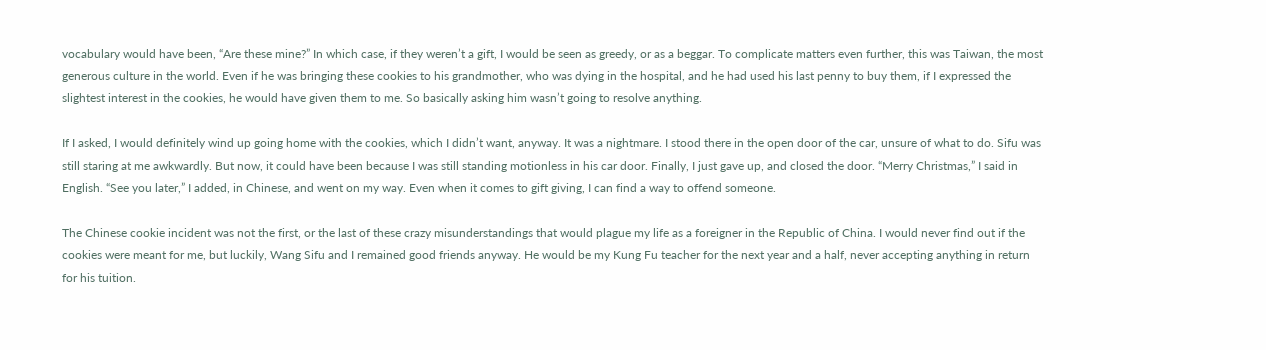vocabulary would have been, “Are these mine?” In which case, if they weren’t a gift, I would be seen as greedy, or as a beggar. To complicate matters even further, this was Taiwan, the most generous culture in the world. Even if he was bringing these cookies to his grandmother, who was dying in the hospital, and he had used his last penny to buy them, if I expressed the slightest interest in the cookies, he would have given them to me. So basically asking him wasn’t going to resolve anything.

If I asked, I would definitely wind up going home with the cookies, which I didn’t want, anyway. It was a nightmare. I stood there in the open door of the car, unsure of what to do. Sifu was still staring at me awkwardly. But now, it could have been because I was still standing motionless in his car door. Finally, I just gave up, and closed the door. “Merry Christmas,” I said in English. “See you later,” I added, in Chinese, and went on my way. Even when it comes to gift giving, I can find a way to offend someone.

The Chinese cookie incident was not the first, or the last of these crazy misunderstandings that would plague my life as a foreigner in the Republic of China. I would never find out if the cookies were meant for me, but luckily, Wang Sifu and I remained good friends anyway. He would be my Kung Fu teacher for the next year and a half, never accepting anything in return for his tuition.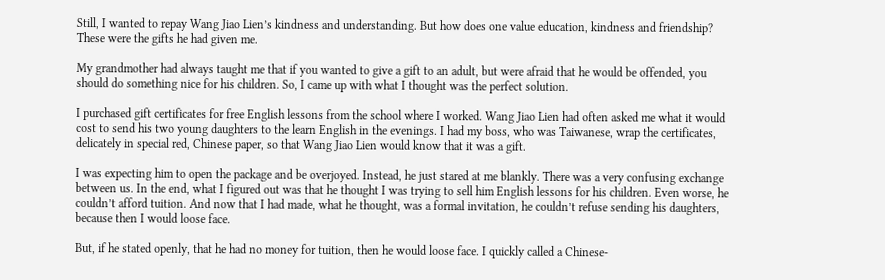Still, I wanted to repay Wang Jiao Lien’s kindness and understanding. But how does one value education, kindness and friendship? These were the gifts he had given me.

My grandmother had always taught me that if you wanted to give a gift to an adult, but were afraid that he would be offended, you should do something nice for his children. So, I came up with what I thought was the perfect solution.

I purchased gift certificates for free English lessons from the school where I worked. Wang Jiao Lien had often asked me what it would cost to send his two young daughters to the learn English in the evenings. I had my boss, who was Taiwanese, wrap the certificates, delicately in special red, Chinese paper, so that Wang Jiao Lien would know that it was a gift.

I was expecting him to open the package and be overjoyed. Instead, he just stared at me blankly. There was a very confusing exchange between us. In the end, what I figured out was that he thought I was trying to sell him English lessons for his children. Even worse, he couldn’t afford tuition. And now that I had made, what he thought, was a formal invitation, he couldn’t refuse sending his daughters, because then I would loose face.

But, if he stated openly, that he had no money for tuition, then he would loose face. I quickly called a Chinese-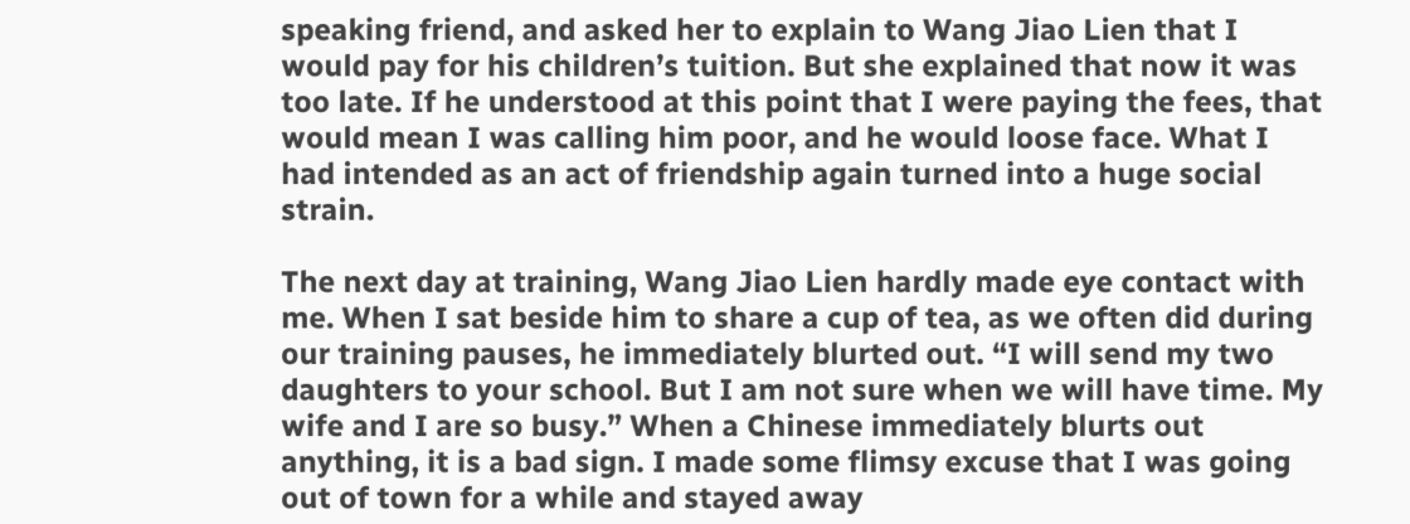speaking friend, and asked her to explain to Wang Jiao Lien that I would pay for his children’s tuition. But she explained that now it was too late. If he understood at this point that I were paying the fees, that would mean I was calling him poor, and he would loose face. What I had intended as an act of friendship again turned into a huge social strain.

The next day at training, Wang Jiao Lien hardly made eye contact with me. When I sat beside him to share a cup of tea, as we often did during our training pauses, he immediately blurted out. “I will send my two daughters to your school. But I am not sure when we will have time. My wife and I are so busy.” When a Chinese immediately blurts out anything, it is a bad sign. I made some flimsy excuse that I was going out of town for a while and stayed away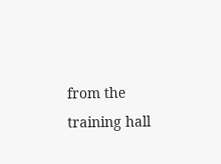from the training hall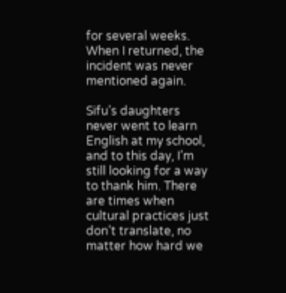for several weeks. When I returned, the incident was never mentioned again.

Sifu’s daughters never went to learn English at my school, and to this day, I’m still looking for a way to thank him. There are times when cultural practices just don’t translate, no matter how hard we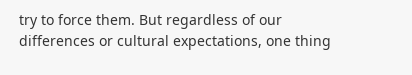try to force them. But regardless of our differences or cultural expectations, one thing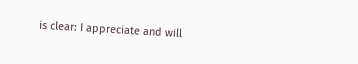is clear: I appreciate and will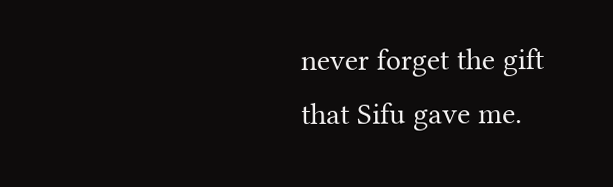never forget the gift that Sifu gave me.